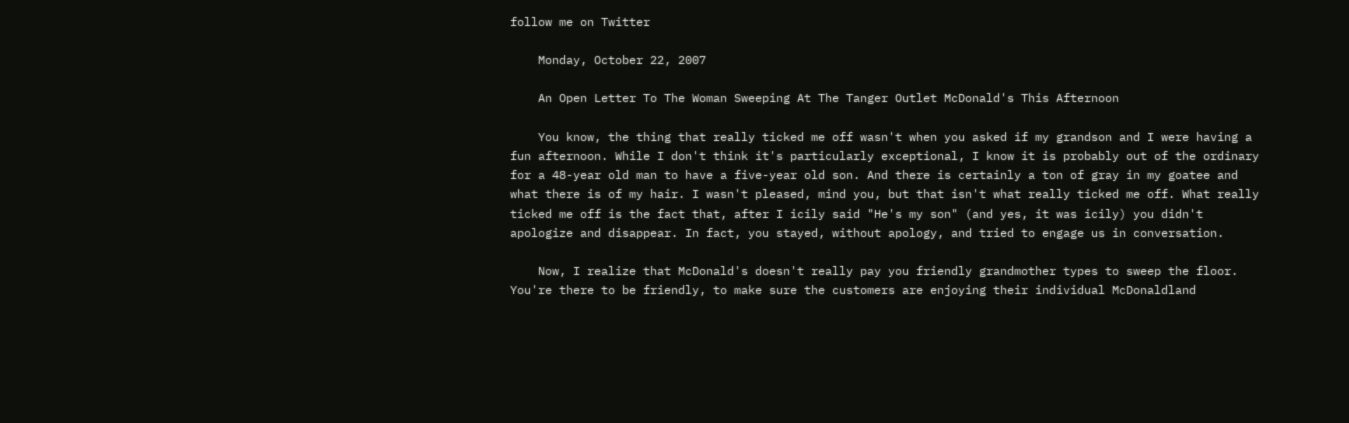follow me on Twitter

    Monday, October 22, 2007

    An Open Letter To The Woman Sweeping At The Tanger Outlet McDonald's This Afternoon

    You know, the thing that really ticked me off wasn't when you asked if my grandson and I were having a fun afternoon. While I don't think it's particularly exceptional, I know it is probably out of the ordinary for a 48-year old man to have a five-year old son. And there is certainly a ton of gray in my goatee and what there is of my hair. I wasn't pleased, mind you, but that isn't what really ticked me off. What really ticked me off is the fact that, after I icily said "He's my son" (and yes, it was icily) you didn't apologize and disappear. In fact, you stayed, without apology, and tried to engage us in conversation.

    Now, I realize that McDonald's doesn't really pay you friendly grandmother types to sweep the floor. You're there to be friendly, to make sure the customers are enjoying their individual McDonaldland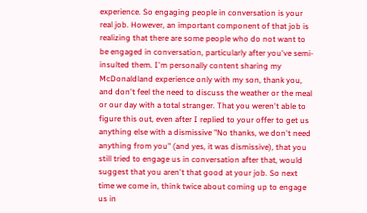experience. So engaging people in conversation is your real job. However, an important component of that job is realizing that there are some people who do not want to be engaged in conversation, particularly after you've semi-insulted them. I'm personally content sharing my McDonaldland experience only with my son, thank you, and don't feel the need to discuss the weather or the meal or our day with a total stranger. That you weren't able to figure this out, even after I replied to your offer to get us anything else with a dismissive "No thanks, we don't need anything from you" (and yes, it was dismissive), that you still tried to engage us in conversation after that, would suggest that you aren't that good at your job. So next time we come in, think twice about coming up to engage us in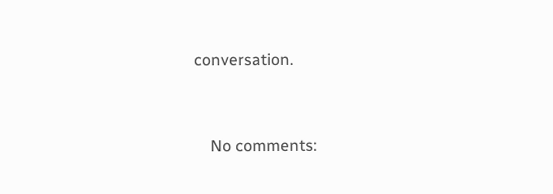conversation.


    No comments: